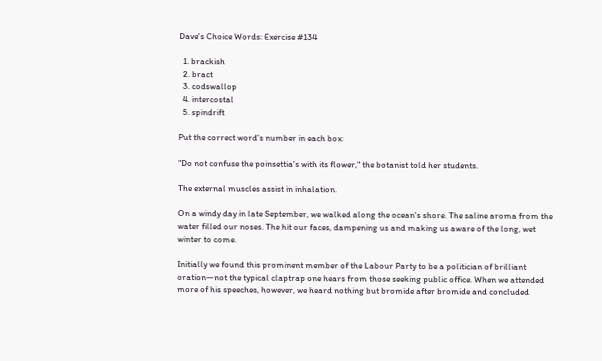Dave's Choice Words: Exercise #134

  1. brackish
  2. bract
  3. codswallop
  4. intercostal
  5. spindrift

Put the correct word's number in each box:

"Do not confuse the poinsettia's with its flower," the botanist told her students.

The external muscles assist in inhalation.

On a windy day in late September, we walked along the ocean's shore. The saline aroma from the water filled our noses. The hit our faces, dampening us and making us aware of the long, wet winter to come.

Initially we found this prominent member of the Labour Party to be a politician of brilliant oration—not the typical claptrap one hears from those seeking public office. When we attended more of his speeches, however, we heard nothing but bromide after bromide and concluded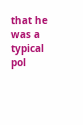that he was a typical pol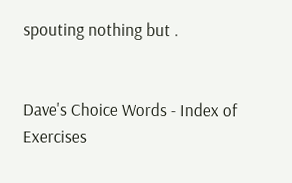spouting nothing but .


Dave's Choice Words - Index of Exercises